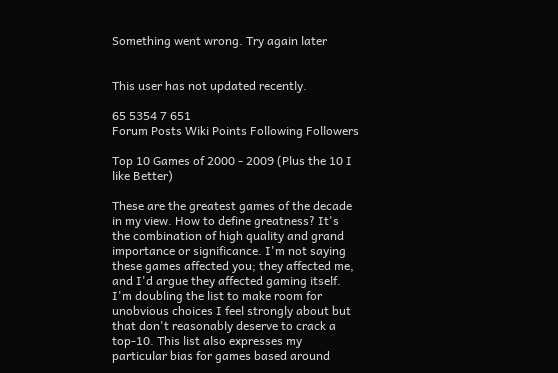Something went wrong. Try again later


This user has not updated recently.

65 5354 7 651
Forum Posts Wiki Points Following Followers

Top 10 Games of 2000 - 2009 (Plus the 10 I like Better)

These are the greatest games of the decade in my view. How to define greatness? It's the combination of high quality and grand importance or significance. I'm not saying these games affected you; they affected me, and I'd argue they affected gaming itself. I'm doubling the list to make room for unobvious choices I feel strongly about but that don't reasonably deserve to crack a top-10. This list also expresses my particular bias for games based around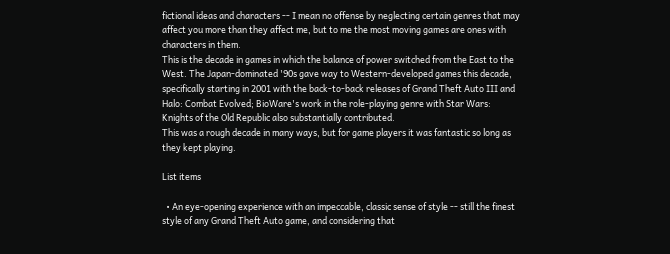fictional ideas and characters -- I mean no offense by neglecting certain genres that may affect you more than they affect me, but to me the most moving games are ones with characters in them.
This is the decade in games in which the balance of power switched from the East to the West. The Japan-dominated '90s gave way to Western-developed games this decade, specifically starting in 2001 with the back-to-back releases of Grand Theft Auto III and Halo: Combat Evolved; BioWare's work in the role-playing genre with Star Wars: Knights of the Old Republic also substantially contributed.
This was a rough decade in many ways, but for game players it was fantastic so long as they kept playing.

List items

  • An eye-opening experience with an impeccable, classic sense of style -- still the finest style of any Grand Theft Auto game, and considering that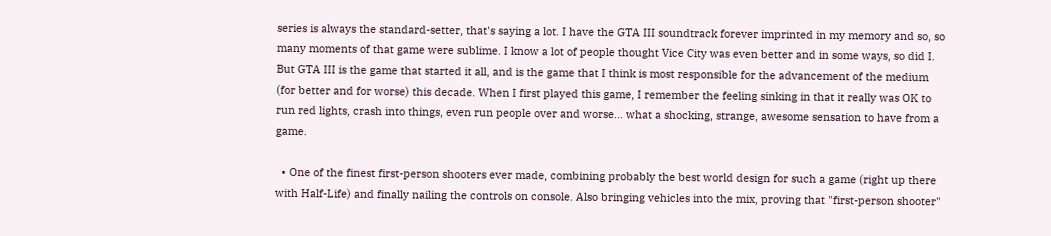series is always the standard-setter, that's saying a lot. I have the GTA III soundtrack forever imprinted in my memory and so, so many moments of that game were sublime. I know a lot of people thought Vice City was even better and in some ways, so did I. But GTA III is the game that started it all, and is the game that I think is most responsible for the advancement of the medium (for better and for worse) this decade. When I first played this game, I remember the feeling sinking in that it really was OK to run red lights, crash into things, even run people over and worse... what a shocking, strange, awesome sensation to have from a game.

  • One of the finest first-person shooters ever made, combining probably the best world design for such a game (right up there with Half-Life) and finally nailing the controls on console. Also bringing vehicles into the mix, proving that "first-person shooter"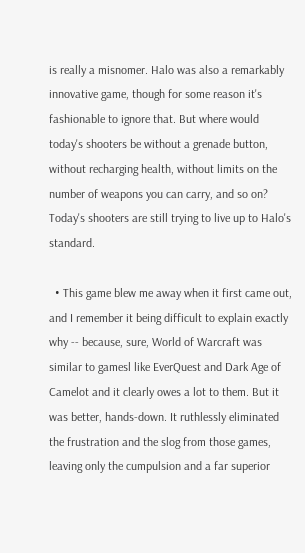is really a misnomer. Halo was also a remarkably innovative game, though for some reason it's fashionable to ignore that. But where would today's shooters be without a grenade button, without recharging health, without limits on the number of weapons you can carry, and so on? Today's shooters are still trying to live up to Halo's standard.

  • This game blew me away when it first came out, and I remember it being difficult to explain exactly why -- because, sure, World of Warcraft was similar to gamesl like EverQuest and Dark Age of Camelot and it clearly owes a lot to them. But it was better, hands-down. It ruthlessly eliminated the frustration and the slog from those games, leaving only the cumpulsion and a far superior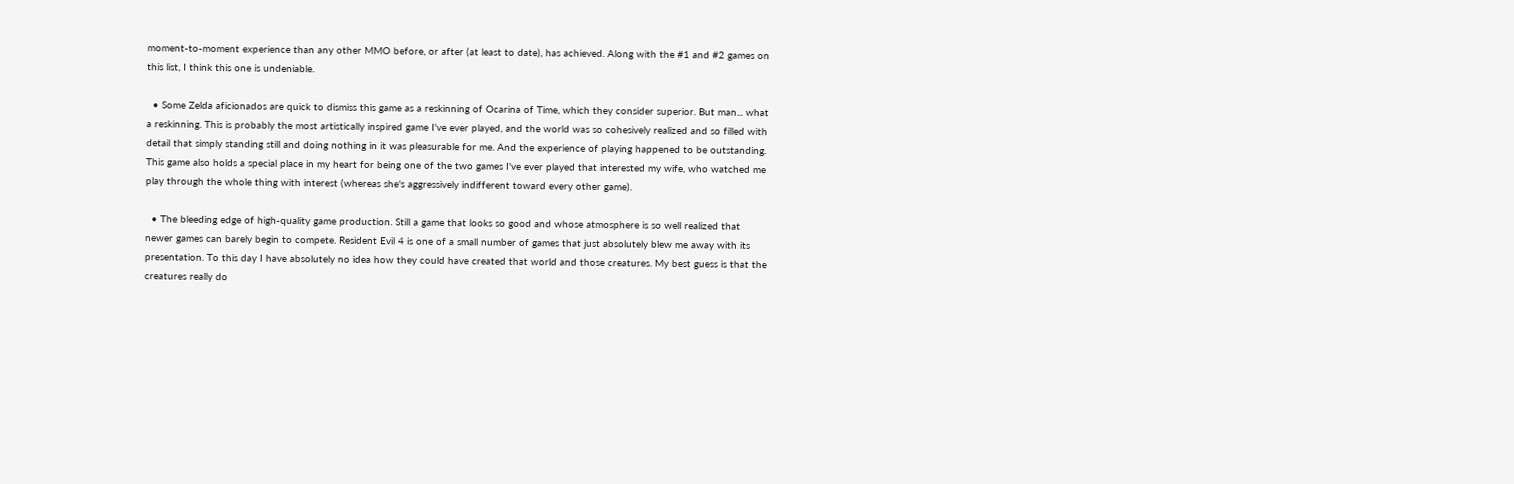moment-to-moment experience than any other MMO before, or after (at least to date), has achieved. Along with the #1 and #2 games on this list, I think this one is undeniable.

  • Some Zelda aficionados are quick to dismiss this game as a reskinning of Ocarina of Time, which they consider superior. But man... what a reskinning. This is probably the most artistically inspired game I've ever played, and the world was so cohesively realized and so filled with detail that simply standing still and doing nothing in it was pleasurable for me. And the experience of playing happened to be outstanding. This game also holds a special place in my heart for being one of the two games I've ever played that interested my wife, who watched me play through the whole thing with interest (whereas she's aggressively indifferent toward every other game).

  • The bleeding edge of high-quality game production. Still a game that looks so good and whose atmosphere is so well realized that newer games can barely begin to compete. Resident Evil 4 is one of a small number of games that just absolutely blew me away with its presentation. To this day I have absolutely no idea how they could have created that world and those creatures. My best guess is that the creatures really do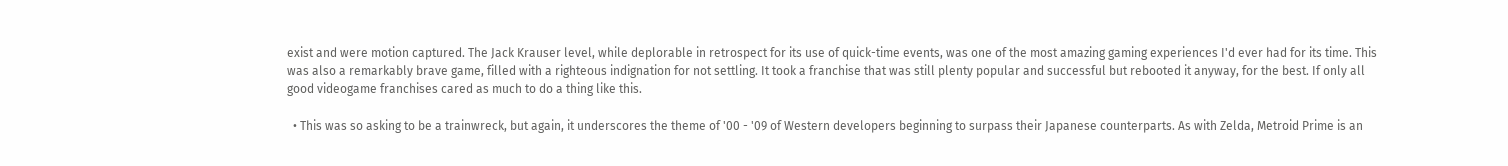exist and were motion captured. The Jack Krauser level, while deplorable in retrospect for its use of quick-time events, was one of the most amazing gaming experiences I'd ever had for its time. This was also a remarkably brave game, filled with a righteous indignation for not settling. It took a franchise that was still plenty popular and successful but rebooted it anyway, for the best. If only all good videogame franchises cared as much to do a thing like this.

  • This was so asking to be a trainwreck, but again, it underscores the theme of '00 - '09 of Western developers beginning to surpass their Japanese counterparts. As with Zelda, Metroid Prime is an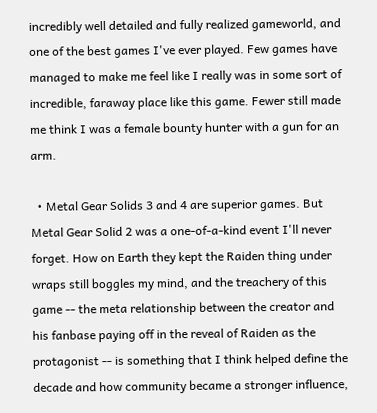incredibly well detailed and fully realized gameworld, and one of the best games I've ever played. Few games have managed to make me feel like I really was in some sort of incredible, faraway place like this game. Fewer still made me think I was a female bounty hunter with a gun for an arm.

  • Metal Gear Solids 3 and 4 are superior games. But Metal Gear Solid 2 was a one-of-a-kind event I'll never forget. How on Earth they kept the Raiden thing under wraps still boggles my mind, and the treachery of this game -- the meta relationship between the creator and his fanbase paying off in the reveal of Raiden as the protagonist -- is something that I think helped define the decade and how community became a stronger influence,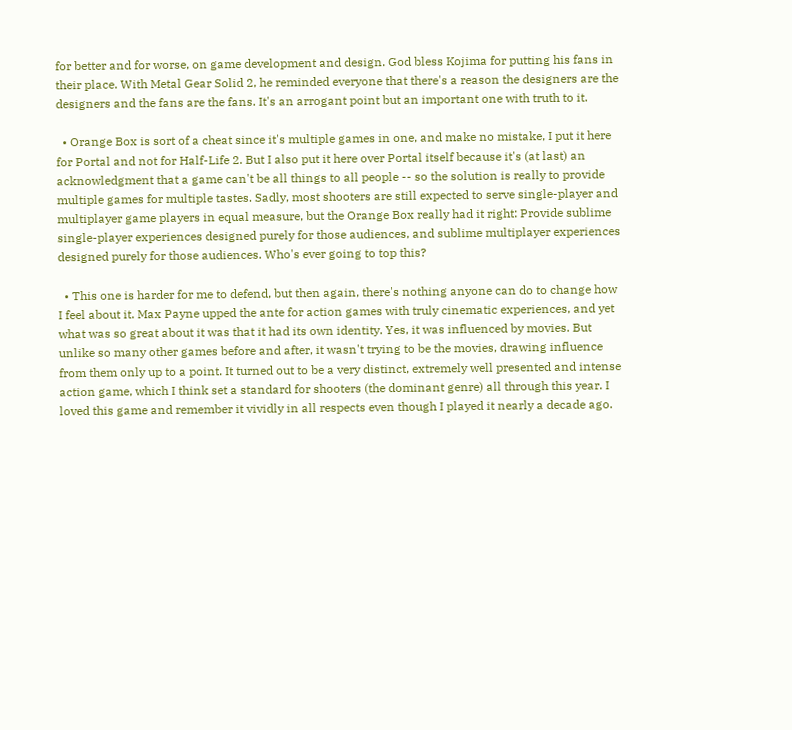for better and for worse, on game development and design. God bless Kojima for putting his fans in their place. With Metal Gear Solid 2, he reminded everyone that there's a reason the designers are the designers and the fans are the fans. It's an arrogant point but an important one with truth to it.

  • Orange Box is sort of a cheat since it's multiple games in one, and make no mistake, I put it here for Portal and not for Half-Life 2. But I also put it here over Portal itself because it's (at last) an acknowledgment that a game can't be all things to all people -- so the solution is really to provide multiple games for multiple tastes. Sadly, most shooters are still expected to serve single-player and multiplayer game players in equal measure, but the Orange Box really had it right: Provide sublime single-player experiences designed purely for those audiences, and sublime multiplayer experiences designed purely for those audiences. Who's ever going to top this?

  • This one is harder for me to defend, but then again, there's nothing anyone can do to change how I feel about it. Max Payne upped the ante for action games with truly cinematic experiences, and yet what was so great about it was that it had its own identity. Yes, it was influenced by movies. But unlike so many other games before and after, it wasn't trying to be the movies, drawing influence from them only up to a point. It turned out to be a very distinct, extremely well presented and intense action game, which I think set a standard for shooters (the dominant genre) all through this year. I loved this game and remember it vividly in all respects even though I played it nearly a decade ago.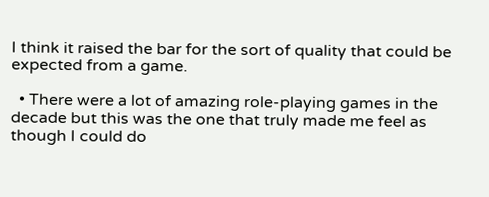I think it raised the bar for the sort of quality that could be expected from a game.

  • There were a lot of amazing role-playing games in the decade but this was the one that truly made me feel as though I could do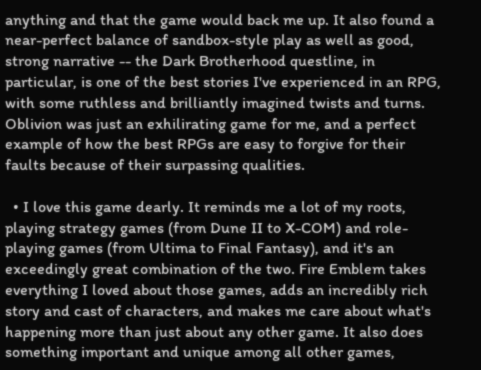anything and that the game would back me up. It also found a near-perfect balance of sandbox-style play as well as good, strong narrative -- the Dark Brotherhood questline, in particular, is one of the best stories I've experienced in an RPG, with some ruthless and brilliantly imagined twists and turns. Oblivion was just an exhilirating game for me, and a perfect example of how the best RPGs are easy to forgive for their faults because of their surpassing qualities.

  • I love this game dearly. It reminds me a lot of my roots, playing strategy games (from Dune II to X-COM) and role-playing games (from Ultima to Final Fantasy), and it's an exceedingly great combination of the two. Fire Emblem takes everything I loved about those games, adds an incredibly rich story and cast of characters, and makes me care about what's happening more than just about any other game. It also does something important and unique among all other games,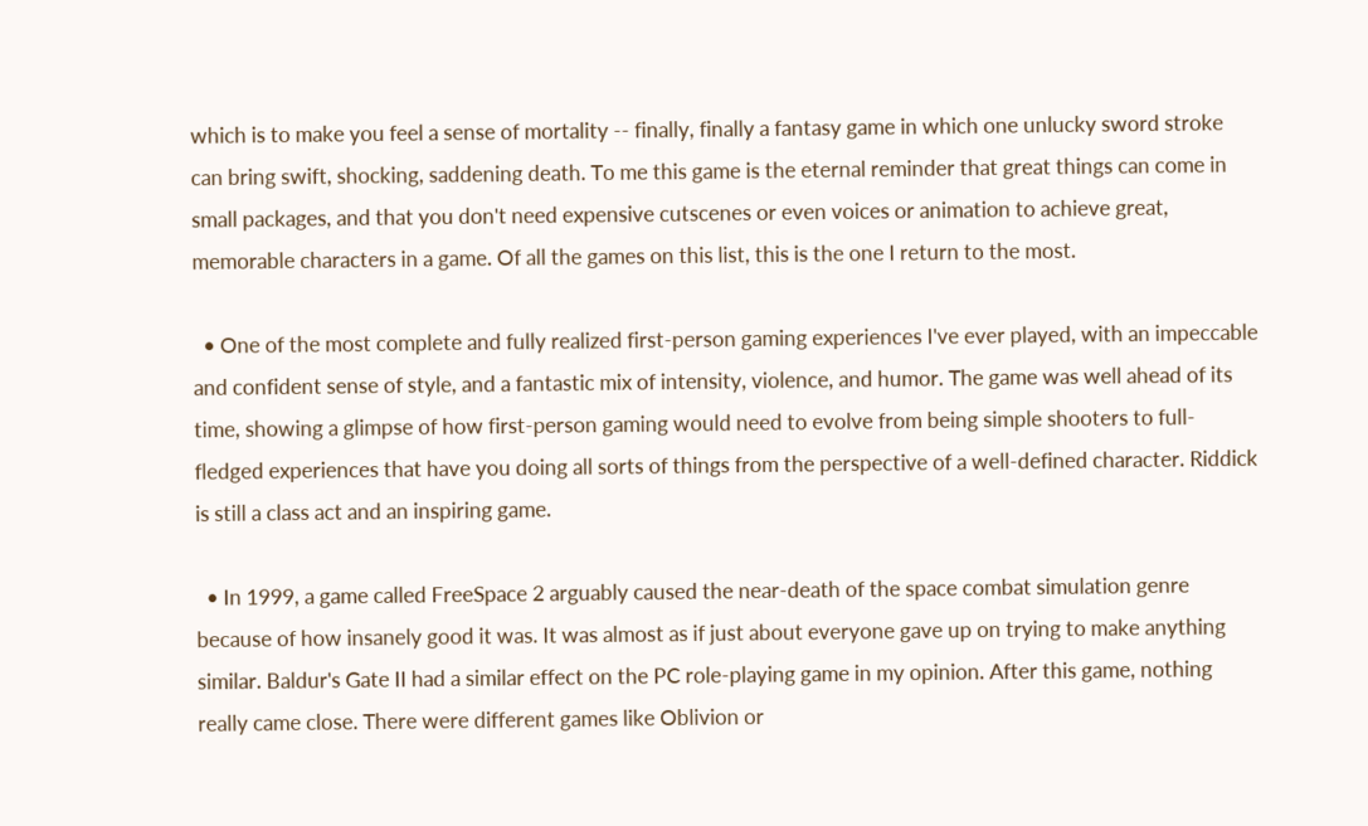which is to make you feel a sense of mortality -- finally, finally a fantasy game in which one unlucky sword stroke can bring swift, shocking, saddening death. To me this game is the eternal reminder that great things can come in small packages, and that you don't need expensive cutscenes or even voices or animation to achieve great, memorable characters in a game. Of all the games on this list, this is the one I return to the most.

  • One of the most complete and fully realized first-person gaming experiences I've ever played, with an impeccable and confident sense of style, and a fantastic mix of intensity, violence, and humor. The game was well ahead of its time, showing a glimpse of how first-person gaming would need to evolve from being simple shooters to full-fledged experiences that have you doing all sorts of things from the perspective of a well-defined character. Riddick is still a class act and an inspiring game.

  • In 1999, a game called FreeSpace 2 arguably caused the near-death of the space combat simulation genre because of how insanely good it was. It was almost as if just about everyone gave up on trying to make anything similar. Baldur's Gate II had a similar effect on the PC role-playing game in my opinion. After this game, nothing really came close. There were different games like Oblivion or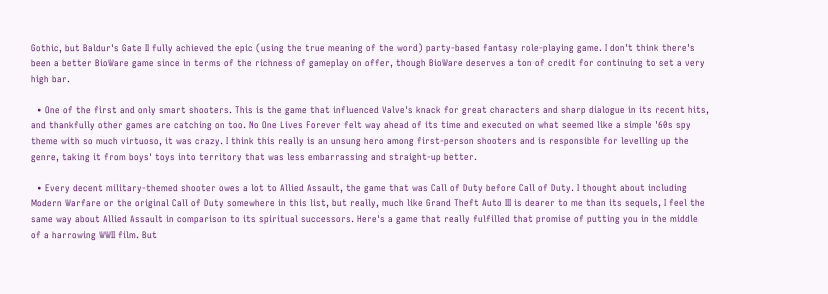Gothic, but Baldur's Gate II fully achieved the epic (using the true meaning of the word) party-based fantasy role-playing game. I don't think there's been a better BioWare game since in terms of the richness of gameplay on offer, though BioWare deserves a ton of credit for continuing to set a very high bar.

  • One of the first and only smart shooters. This is the game that influenced Valve's knack for great characters and sharp dialogue in its recent hits, and thankfully other games are catching on too. No One Lives Forever felt way ahead of its time and executed on what seemed like a simple '60s spy theme with so much virtuoso, it was crazy. I think this really is an unsung hero among first-person shooters and is responsible for levelling up the genre, taking it from boys' toys into territory that was less embarrassing and straight-up better.

  • Every decent military-themed shooter owes a lot to Allied Assault, the game that was Call of Duty before Call of Duty. I thought about including Modern Warfare or the original Call of Duty somewhere in this list, but really, much like Grand Theft Auto III is dearer to me than its sequels, I feel the same way about Allied Assault in comparison to its spiritual successors. Here's a game that really fulfilled that promise of putting you in the middle of a harrowing WWII film. But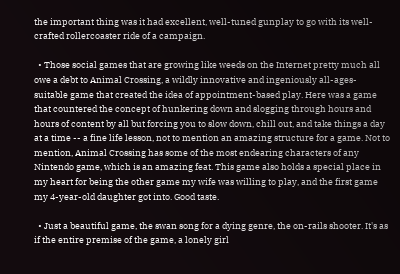the important thing was it had excellent, well-tuned gunplay to go with its well-crafted rollercoaster ride of a campaign.

  • Those social games that are growing like weeds on the Internet pretty much all owe a debt to Animal Crossing, a wildly innovative and ingeniously all-ages-suitable game that created the idea of appointment-based play. Here was a game that countered the concept of hunkering down and slogging through hours and hours of content by all but forcing you to slow down, chill out, and take things a day at a time -- a fine life lesson, not to mention an amazing structure for a game. Not to mention, Animal Crossing has some of the most endearing characters of any Nintendo game, which is an amazing feat. This game also holds a special place in my heart for being the other game my wife was willing to play, and the first game my 4-year-old daughter got into. Good taste.

  • Just a beautiful game, the swan song for a dying genre, the on-rails shooter. It's as if the entire premise of the game, a lonely girl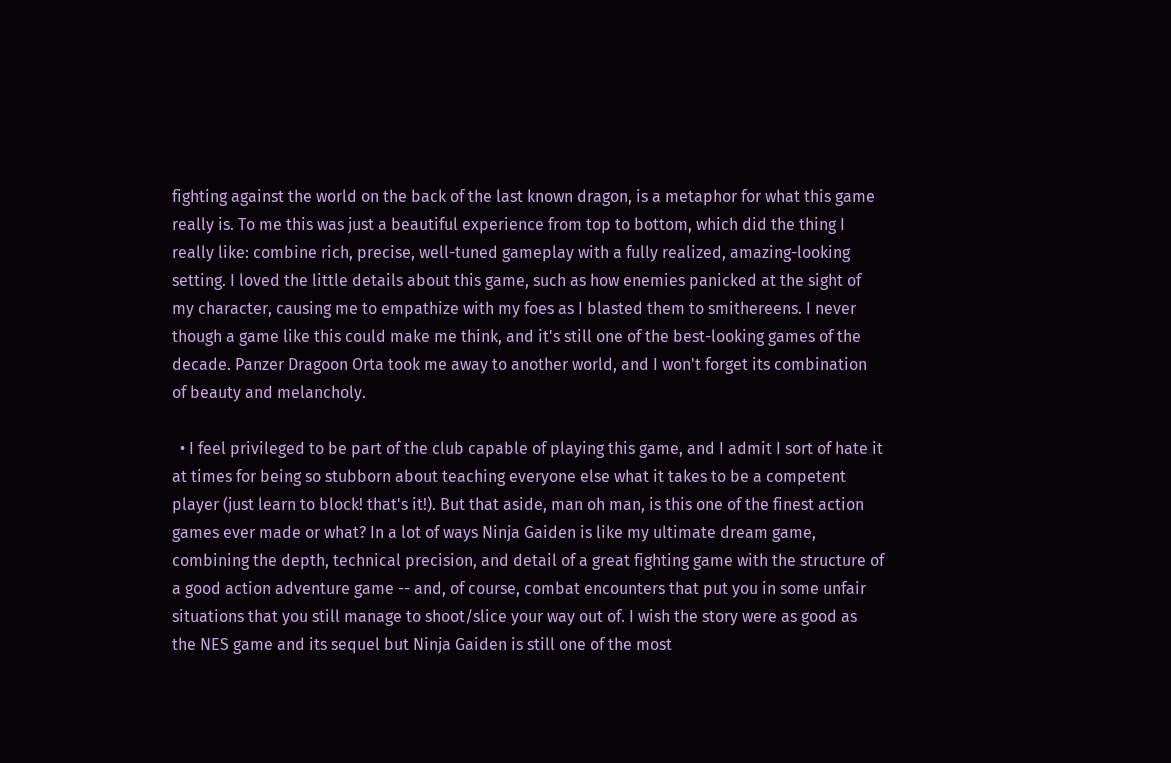fighting against the world on the back of the last known dragon, is a metaphor for what this game really is. To me this was just a beautiful experience from top to bottom, which did the thing I really like: combine rich, precise, well-tuned gameplay with a fully realized, amazing-looking setting. I loved the little details about this game, such as how enemies panicked at the sight of my character, causing me to empathize with my foes as I blasted them to smithereens. I never though a game like this could make me think, and it's still one of the best-looking games of the decade. Panzer Dragoon Orta took me away to another world, and I won't forget its combination of beauty and melancholy.

  • I feel privileged to be part of the club capable of playing this game, and I admit I sort of hate it at times for being so stubborn about teaching everyone else what it takes to be a competent player (just learn to block! that's it!). But that aside, man oh man, is this one of the finest action games ever made or what? In a lot of ways Ninja Gaiden is like my ultimate dream game, combining the depth, technical precision, and detail of a great fighting game with the structure of a good action adventure game -- and, of course, combat encounters that put you in some unfair situations that you still manage to shoot/slice your way out of. I wish the story were as good as the NES game and its sequel but Ninja Gaiden is still one of the most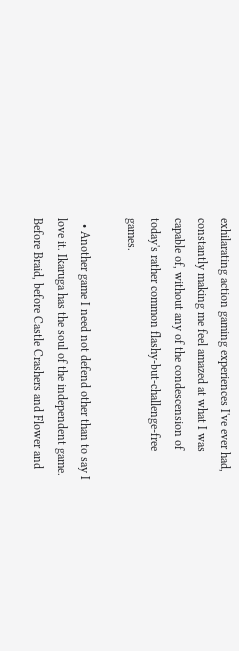exhilarating action gaming experiences I've ever had, constantly making me feel amazed at what I was capable of, without any of the condescension of today's rather common flashy-but-challenge-free games.

  • Another game I need not defend other than to say I love it. Ikaruga has the soul of the independent game. Before Braid, before Castle Crashers and Flower and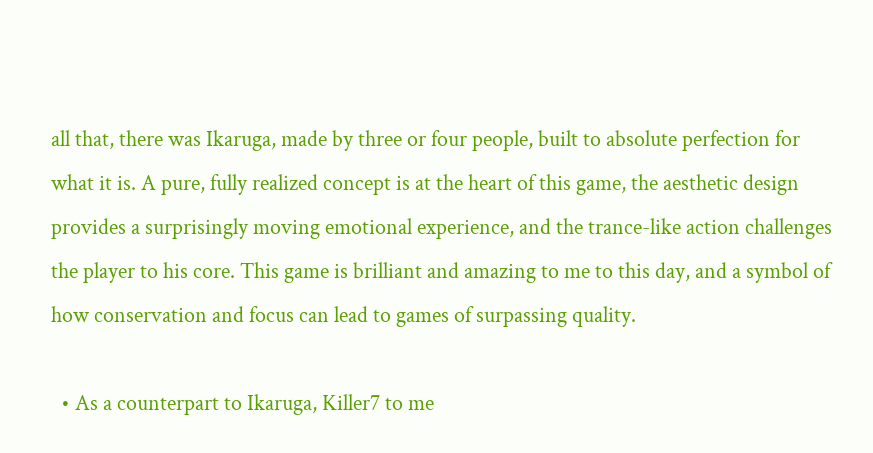all that, there was Ikaruga, made by three or four people, built to absolute perfection for what it is. A pure, fully realized concept is at the heart of this game, the aesthetic design provides a surprisingly moving emotional experience, and the trance-like action challenges the player to his core. This game is brilliant and amazing to me to this day, and a symbol of how conservation and focus can lead to games of surpassing quality.

  • As a counterpart to Ikaruga, Killer7 to me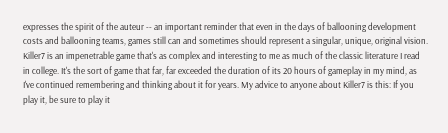expresses the spirit of the auteur -- an important reminder that even in the days of ballooning development costs and ballooning teams, games still can and sometimes should represent a singular, unique, original vision. Killer7 is an impenetrable game that's as complex and interesting to me as much of the classic literature I read in college. It's the sort of game that far, far exceeded the duration of its 20 hours of gameplay in my mind, as I've continued remembering and thinking about it for years. My advice to anyone about Killer7 is this: If you play it, be sure to play it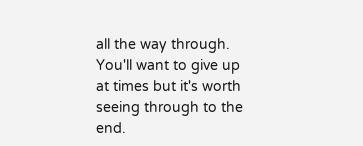all the way through. You'll want to give up at times but it's worth seeing through to the end.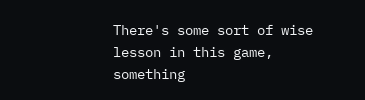There's some sort of wise lesson in this game, something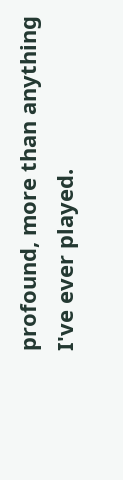profound, more than anything I've ever played.